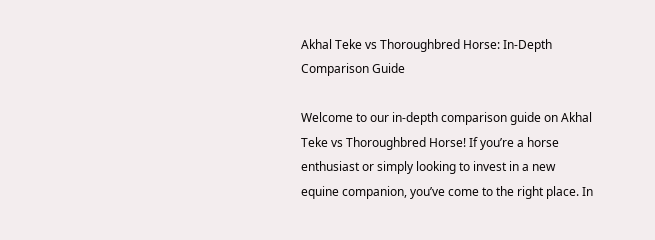Akhal Teke vs Thoroughbred Horse: In-Depth Comparison Guide

Welcome to our in-depth comparison guide on Akhal Teke vs Thoroughbred Horse! If you’re a horse enthusiast or simply looking to invest in a new equine companion, you’ve come to the right place. In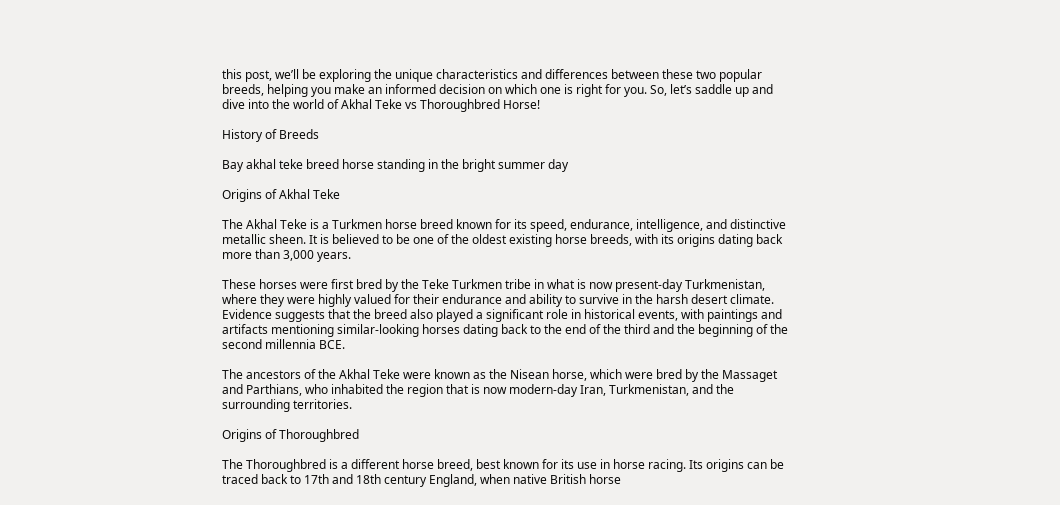this post, we’ll be exploring the unique characteristics and differences between these two popular breeds, helping you make an informed decision on which one is right for you. So, let’s saddle up and dive into the world of Akhal Teke vs Thoroughbred Horse!

History of Breeds

Bay akhal teke breed horse standing in the bright summer day

Origins of Akhal Teke

The Akhal Teke is a Turkmen horse breed known for its speed, endurance, intelligence, and distinctive metallic sheen. It is believed to be one of the oldest existing horse breeds, with its origins dating back more than 3,000 years.

These horses were first bred by the Teke Turkmen tribe in what is now present-day Turkmenistan, where they were highly valued for their endurance and ability to survive in the harsh desert climate. Evidence suggests that the breed also played a significant role in historical events, with paintings and artifacts mentioning similar-looking horses dating back to the end of the third and the beginning of the second millennia BCE.

The ancestors of the Akhal Teke were known as the Nisean horse, which were bred by the Massaget and Parthians, who inhabited the region that is now modern-day Iran, Turkmenistan, and the surrounding territories.

Origins of Thoroughbred

The Thoroughbred is a different horse breed, best known for its use in horse racing. Its origins can be traced back to 17th and 18th century England, when native British horse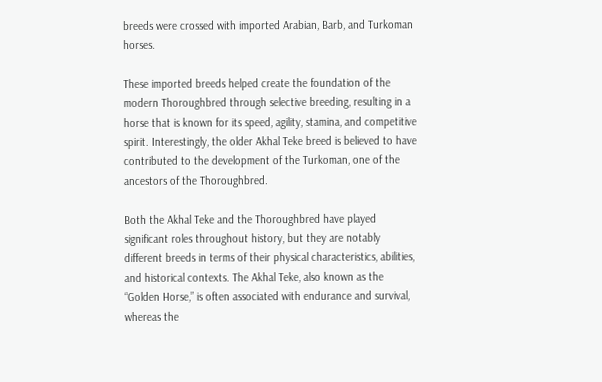breeds were crossed with imported Arabian, Barb, and Turkoman horses.

These imported breeds helped create the foundation of the modern Thoroughbred through selective breeding, resulting in a horse that is known for its speed, agility, stamina, and competitive spirit. Interestingly, the older Akhal Teke breed is believed to have contributed to the development of the Turkoman, one of the ancestors of the Thoroughbred.

Both the Akhal Teke and the Thoroughbred have played significant roles throughout history, but they are notably different breeds in terms of their physical characteristics, abilities, and historical contexts. The Akhal Teke, also known as the “Golden Horse,” is often associated with endurance and survival, whereas the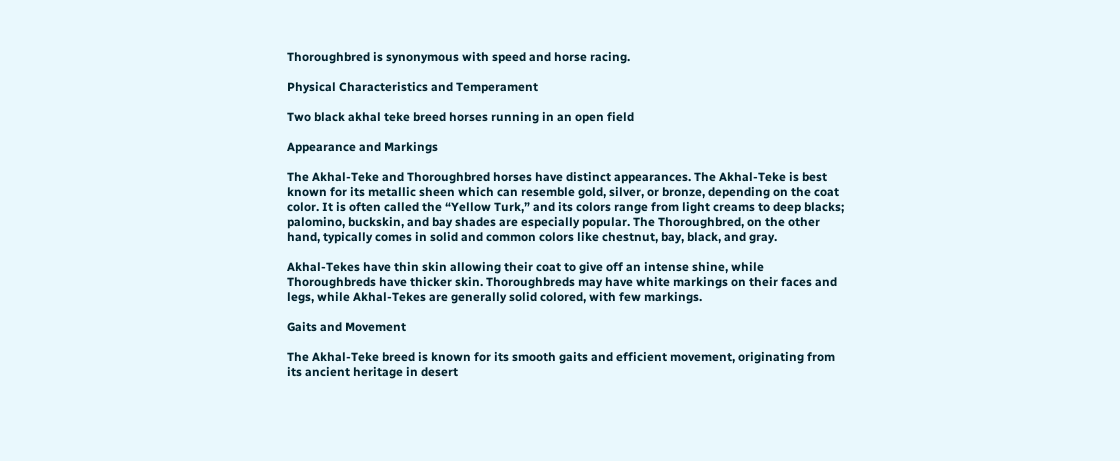Thoroughbred is synonymous with speed and horse racing.

Physical Characteristics and Temperament

Two black akhal teke breed horses running in an open field

Appearance and Markings

The Akhal-Teke and Thoroughbred horses have distinct appearances. The Akhal-Teke is best known for its metallic sheen which can resemble gold, silver, or bronze, depending on the coat color. It is often called the “Yellow Turk,” and its colors range from light creams to deep blacks; palomino, buckskin, and bay shades are especially popular. The Thoroughbred, on the other hand, typically comes in solid and common colors like chestnut, bay, black, and gray.

Akhal-Tekes have thin skin allowing their coat to give off an intense shine, while Thoroughbreds have thicker skin. Thoroughbreds may have white markings on their faces and legs, while Akhal-Tekes are generally solid colored, with few markings.

Gaits and Movement

The Akhal-Teke breed is known for its smooth gaits and efficient movement, originating from its ancient heritage in desert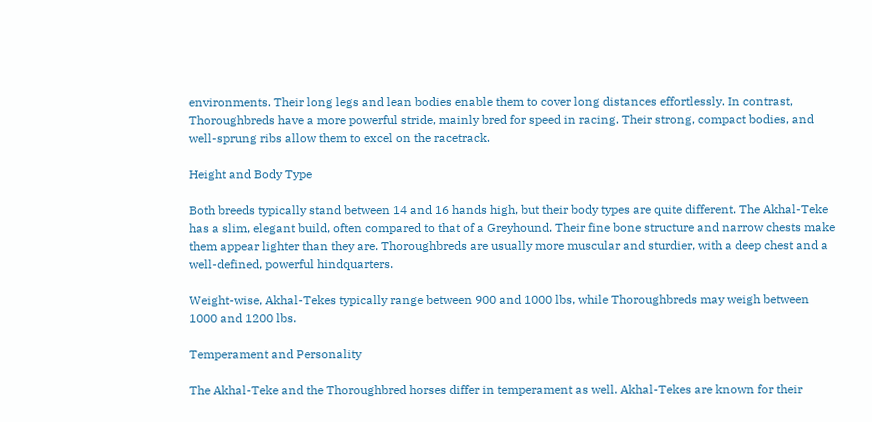environments. Their long legs and lean bodies enable them to cover long distances effortlessly. In contrast, Thoroughbreds have a more powerful stride, mainly bred for speed in racing. Their strong, compact bodies, and well-sprung ribs allow them to excel on the racetrack.

Height and Body Type

Both breeds typically stand between 14 and 16 hands high, but their body types are quite different. The Akhal-Teke has a slim, elegant build, often compared to that of a Greyhound. Their fine bone structure and narrow chests make them appear lighter than they are. Thoroughbreds are usually more muscular and sturdier, with a deep chest and a well-defined, powerful hindquarters.

Weight-wise, Akhal-Tekes typically range between 900 and 1000 lbs, while Thoroughbreds may weigh between 1000 and 1200 lbs.

Temperament and Personality

The Akhal-Teke and the Thoroughbred horses differ in temperament as well. Akhal-Tekes are known for their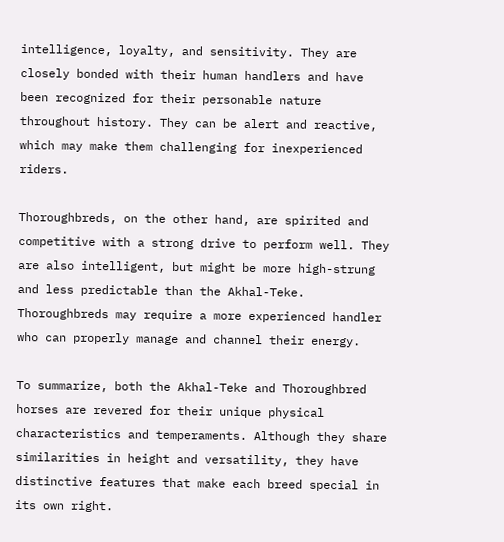intelligence, loyalty, and sensitivity. They are closely bonded with their human handlers and have been recognized for their personable nature throughout history. They can be alert and reactive, which may make them challenging for inexperienced riders.

Thoroughbreds, on the other hand, are spirited and competitive with a strong drive to perform well. They are also intelligent, but might be more high-strung and less predictable than the Akhal-Teke. Thoroughbreds may require a more experienced handler who can properly manage and channel their energy.

To summarize, both the Akhal-Teke and Thoroughbred horses are revered for their unique physical characteristics and temperaments. Although they share similarities in height and versatility, they have distinctive features that make each breed special in its own right.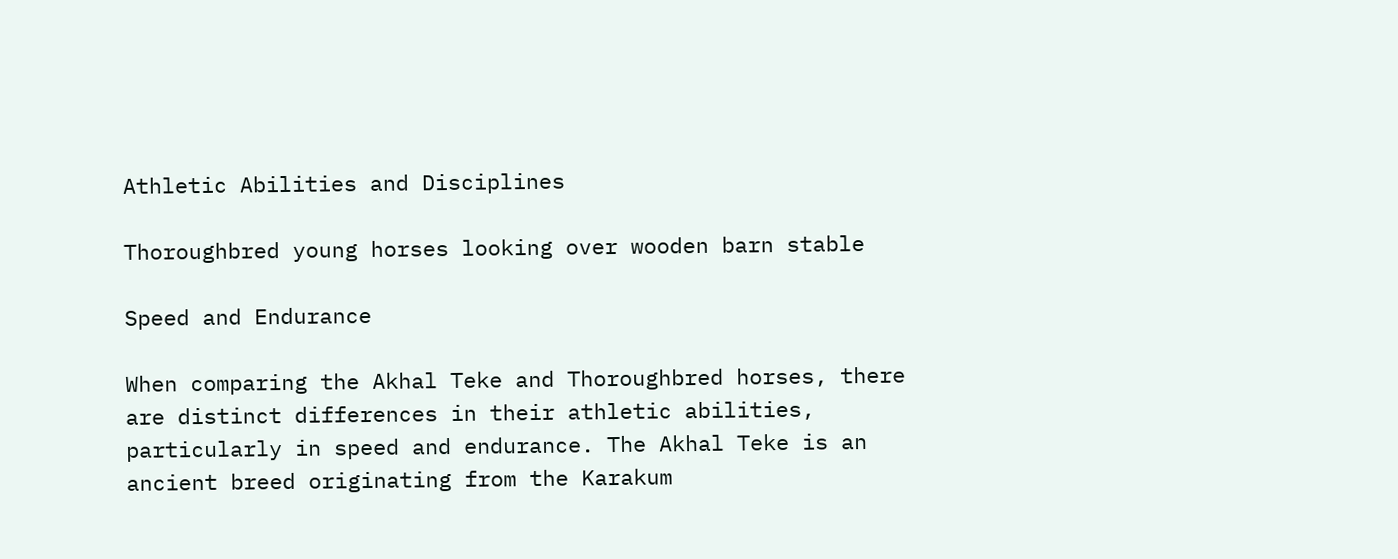Athletic Abilities and Disciplines

Thoroughbred young horses looking over wooden barn stable

Speed and Endurance

When comparing the Akhal Teke and Thoroughbred horses, there are distinct differences in their athletic abilities, particularly in speed and endurance. The Akhal Teke is an ancient breed originating from the Karakum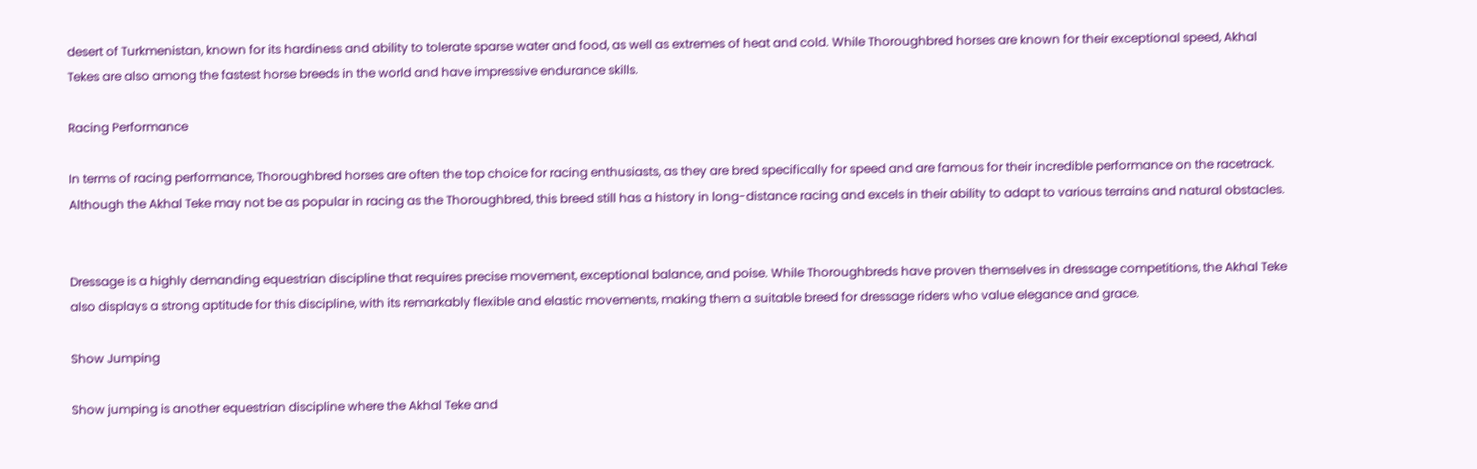desert of Turkmenistan, known for its hardiness and ability to tolerate sparse water and food, as well as extremes of heat and cold. While Thoroughbred horses are known for their exceptional speed, Akhal Tekes are also among the fastest horse breeds in the world and have impressive endurance skills.

Racing Performance

In terms of racing performance, Thoroughbred horses are often the top choice for racing enthusiasts, as they are bred specifically for speed and are famous for their incredible performance on the racetrack. Although the Akhal Teke may not be as popular in racing as the Thoroughbred, this breed still has a history in long-distance racing and excels in their ability to adapt to various terrains and natural obstacles.


Dressage is a highly demanding equestrian discipline that requires precise movement, exceptional balance, and poise. While Thoroughbreds have proven themselves in dressage competitions, the Akhal Teke also displays a strong aptitude for this discipline, with its remarkably flexible and elastic movements, making them a suitable breed for dressage riders who value elegance and grace.

Show Jumping

Show jumping is another equestrian discipline where the Akhal Teke and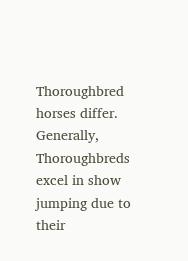Thoroughbred horses differ. Generally, Thoroughbreds excel in show jumping due to their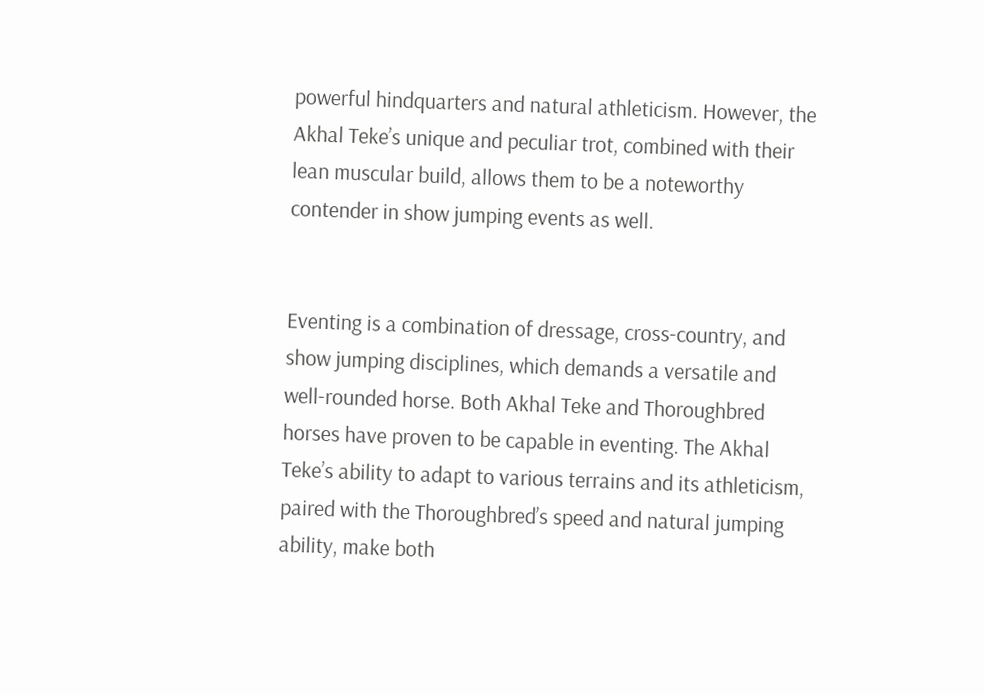powerful hindquarters and natural athleticism. However, the Akhal Teke’s unique and peculiar trot, combined with their lean muscular build, allows them to be a noteworthy contender in show jumping events as well.


Eventing is a combination of dressage, cross-country, and show jumping disciplines, which demands a versatile and well-rounded horse. Both Akhal Teke and Thoroughbred horses have proven to be capable in eventing. The Akhal Teke’s ability to adapt to various terrains and its athleticism, paired with the Thoroughbred’s speed and natural jumping ability, make both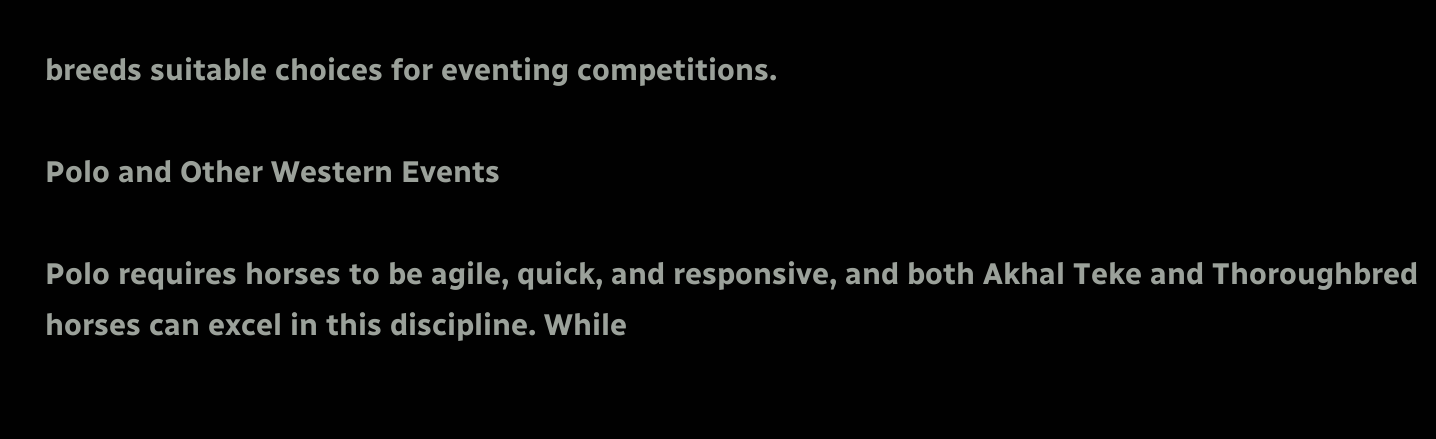breeds suitable choices for eventing competitions.

Polo and Other Western Events

Polo requires horses to be agile, quick, and responsive, and both Akhal Teke and Thoroughbred horses can excel in this discipline. While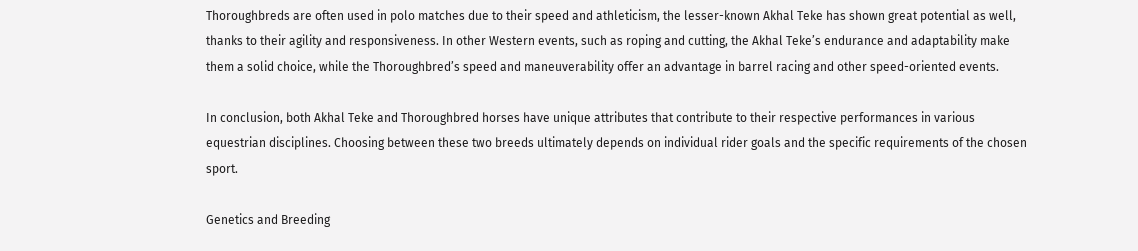Thoroughbreds are often used in polo matches due to their speed and athleticism, the lesser-known Akhal Teke has shown great potential as well, thanks to their agility and responsiveness. In other Western events, such as roping and cutting, the Akhal Teke’s endurance and adaptability make them a solid choice, while the Thoroughbred’s speed and maneuverability offer an advantage in barrel racing and other speed-oriented events.

In conclusion, both Akhal Teke and Thoroughbred horses have unique attributes that contribute to their respective performances in various equestrian disciplines. Choosing between these two breeds ultimately depends on individual rider goals and the specific requirements of the chosen sport.

Genetics and Breeding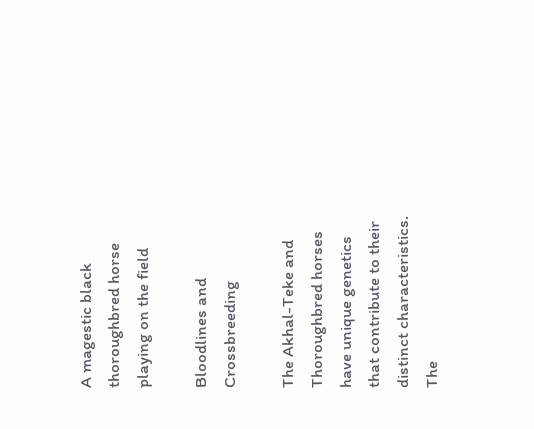A magestic black thoroughbred horse playing on the field

Bloodlines and Crossbreeding

The Akhal-Teke and Thoroughbred horses have unique genetics that contribute to their distinct characteristics. The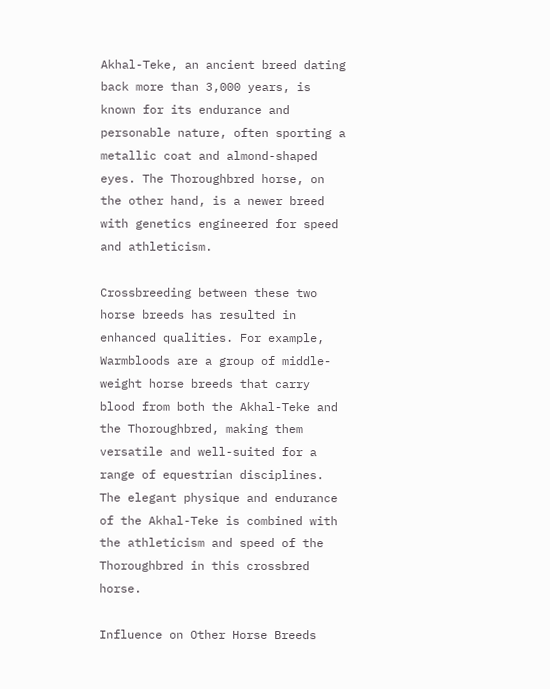Akhal-Teke, an ancient breed dating back more than 3,000 years, is known for its endurance and personable nature, often sporting a metallic coat and almond-shaped eyes. The Thoroughbred horse, on the other hand, is a newer breed with genetics engineered for speed and athleticism.

Crossbreeding between these two horse breeds has resulted in enhanced qualities. For example, Warmbloods are a group of middle-weight horse breeds that carry blood from both the Akhal-Teke and the Thoroughbred, making them versatile and well-suited for a range of equestrian disciplines. The elegant physique and endurance of the Akhal-Teke is combined with the athleticism and speed of the Thoroughbred in this crossbred horse.

Influence on Other Horse Breeds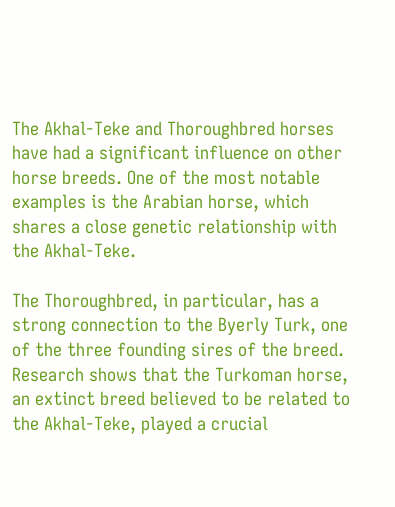The Akhal-Teke and Thoroughbred horses have had a significant influence on other horse breeds. One of the most notable examples is the Arabian horse, which shares a close genetic relationship with the Akhal-Teke.

The Thoroughbred, in particular, has a strong connection to the Byerly Turk, one of the three founding sires of the breed. Research shows that the Turkoman horse, an extinct breed believed to be related to the Akhal-Teke, played a crucial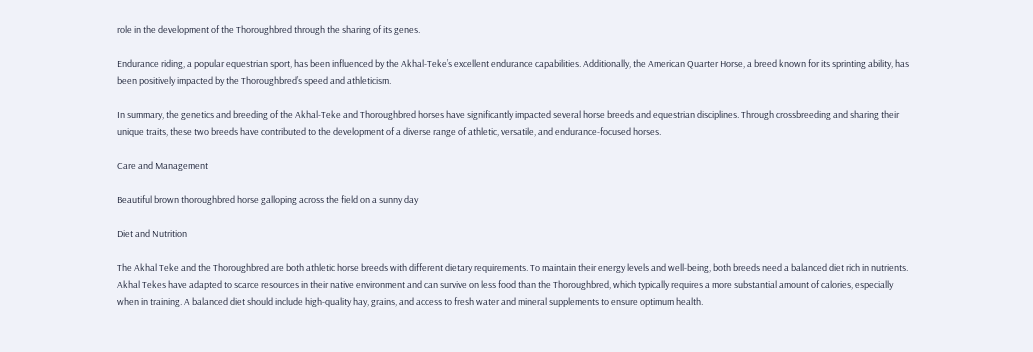role in the development of the Thoroughbred through the sharing of its genes.

Endurance riding, a popular equestrian sport, has been influenced by the Akhal-Teke’s excellent endurance capabilities. Additionally, the American Quarter Horse, a breed known for its sprinting ability, has been positively impacted by the Thoroughbred’s speed and athleticism.

In summary, the genetics and breeding of the Akhal-Teke and Thoroughbred horses have significantly impacted several horse breeds and equestrian disciplines. Through crossbreeding and sharing their unique traits, these two breeds have contributed to the development of a diverse range of athletic, versatile, and endurance-focused horses.

Care and Management

Beautiful brown thoroughbred horse galloping across the field on a sunny day

Diet and Nutrition

The Akhal Teke and the Thoroughbred are both athletic horse breeds with different dietary requirements. To maintain their energy levels and well-being, both breeds need a balanced diet rich in nutrients. Akhal Tekes have adapted to scarce resources in their native environment and can survive on less food than the Thoroughbred, which typically requires a more substantial amount of calories, especially when in training. A balanced diet should include high-quality hay, grains, and access to fresh water and mineral supplements to ensure optimum health.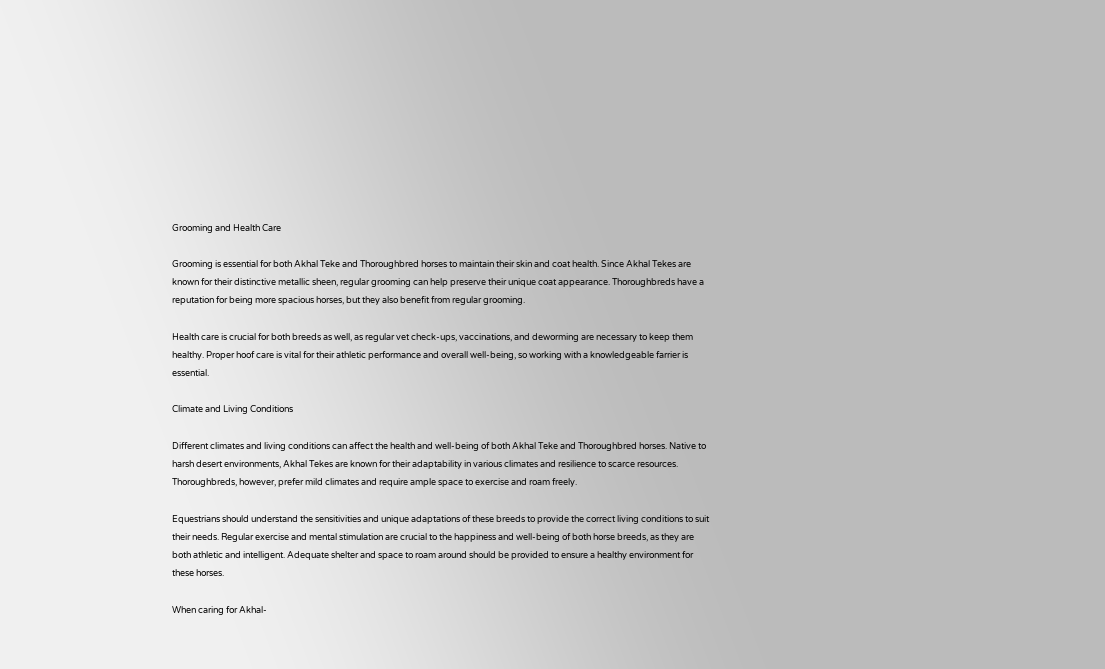Grooming and Health Care

Grooming is essential for both Akhal Teke and Thoroughbred horses to maintain their skin and coat health. Since Akhal Tekes are known for their distinctive metallic sheen, regular grooming can help preserve their unique coat appearance. Thoroughbreds have a reputation for being more spacious horses, but they also benefit from regular grooming.

Health care is crucial for both breeds as well, as regular vet check-ups, vaccinations, and deworming are necessary to keep them healthy. Proper hoof care is vital for their athletic performance and overall well-being, so working with a knowledgeable farrier is essential.

Climate and Living Conditions

Different climates and living conditions can affect the health and well-being of both Akhal Teke and Thoroughbred horses. Native to harsh desert environments, Akhal Tekes are known for their adaptability in various climates and resilience to scarce resources. Thoroughbreds, however, prefer mild climates and require ample space to exercise and roam freely.

Equestrians should understand the sensitivities and unique adaptations of these breeds to provide the correct living conditions to suit their needs. Regular exercise and mental stimulation are crucial to the happiness and well-being of both horse breeds, as they are both athletic and intelligent. Adequate shelter and space to roam around should be provided to ensure a healthy environment for these horses.

When caring for Akhal-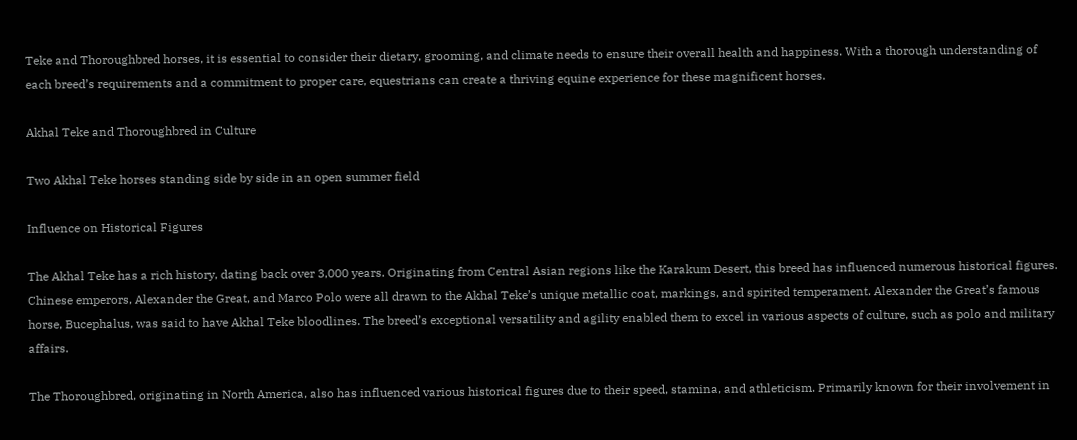Teke and Thoroughbred horses, it is essential to consider their dietary, grooming, and climate needs to ensure their overall health and happiness. With a thorough understanding of each breed’s requirements and a commitment to proper care, equestrians can create a thriving equine experience for these magnificent horses.

Akhal Teke and Thoroughbred in Culture

Two Akhal Teke horses standing side by side in an open summer field

Influence on Historical Figures

The Akhal Teke has a rich history, dating back over 3,000 years. Originating from Central Asian regions like the Karakum Desert, this breed has influenced numerous historical figures. Chinese emperors, Alexander the Great, and Marco Polo were all drawn to the Akhal Teke’s unique metallic coat, markings, and spirited temperament. Alexander the Great’s famous horse, Bucephalus, was said to have Akhal Teke bloodlines. The breed’s exceptional versatility and agility enabled them to excel in various aspects of culture, such as polo and military affairs.

The Thoroughbred, originating in North America, also has influenced various historical figures due to their speed, stamina, and athleticism. Primarily known for their involvement in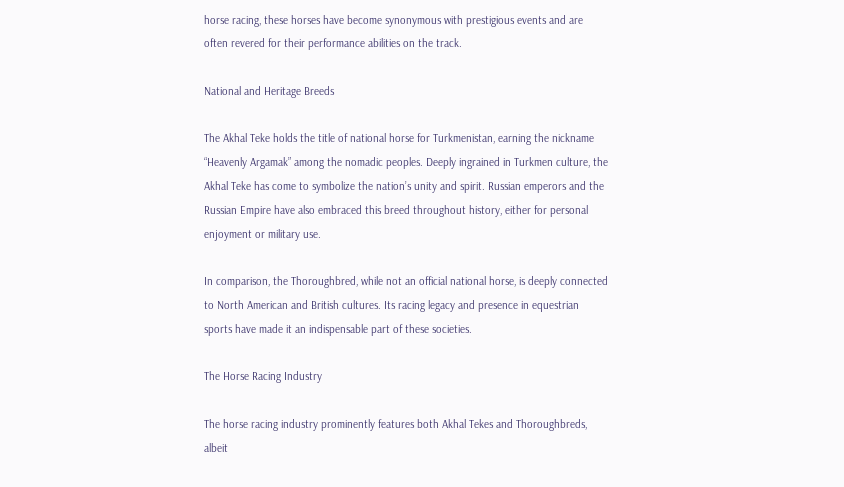horse racing, these horses have become synonymous with prestigious events and are often revered for their performance abilities on the track.

National and Heritage Breeds

The Akhal Teke holds the title of national horse for Turkmenistan, earning the nickname “Heavenly Argamak” among the nomadic peoples. Deeply ingrained in Turkmen culture, the Akhal Teke has come to symbolize the nation’s unity and spirit. Russian emperors and the Russian Empire have also embraced this breed throughout history, either for personal enjoyment or military use.

In comparison, the Thoroughbred, while not an official national horse, is deeply connected to North American and British cultures. Its racing legacy and presence in equestrian sports have made it an indispensable part of these societies.

The Horse Racing Industry

The horse racing industry prominently features both Akhal Tekes and Thoroughbreds, albeit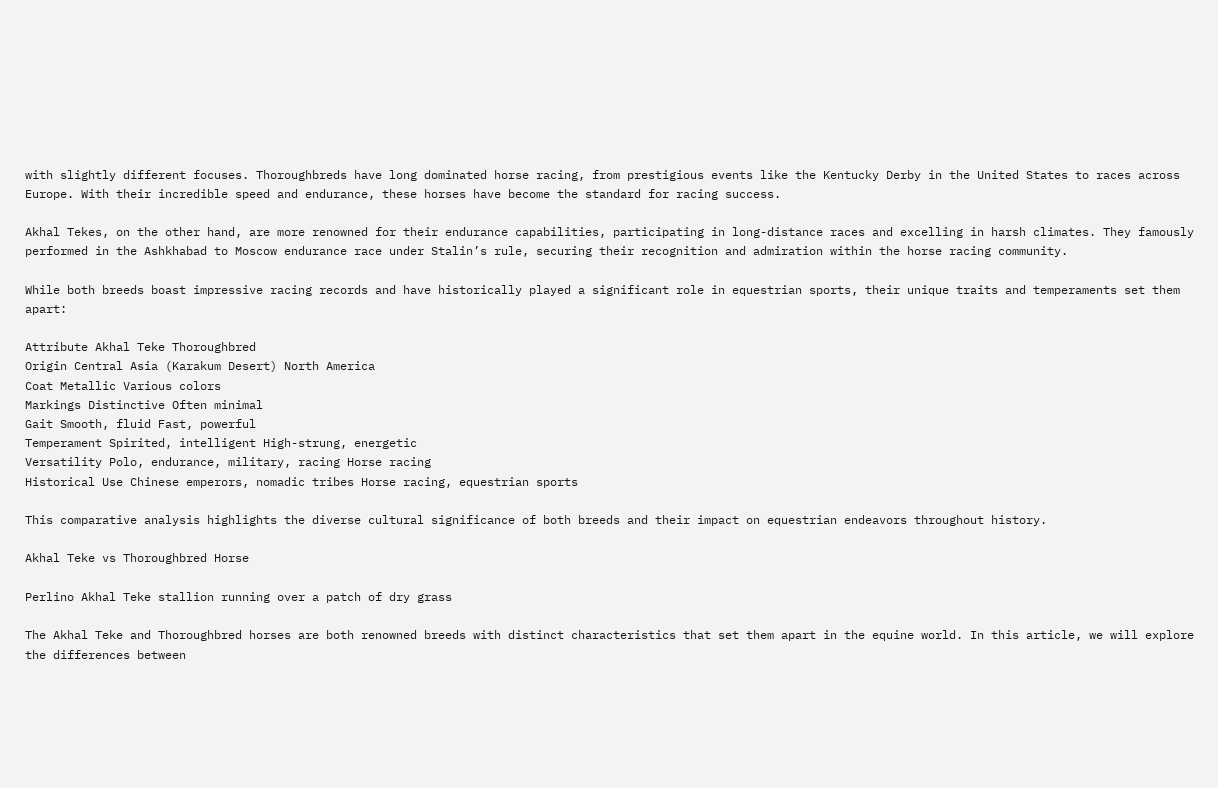with slightly different focuses. Thoroughbreds have long dominated horse racing, from prestigious events like the Kentucky Derby in the United States to races across Europe. With their incredible speed and endurance, these horses have become the standard for racing success.

Akhal Tekes, on the other hand, are more renowned for their endurance capabilities, participating in long-distance races and excelling in harsh climates. They famously performed in the Ashkhabad to Moscow endurance race under Stalin’s rule, securing their recognition and admiration within the horse racing community.

While both breeds boast impressive racing records and have historically played a significant role in equestrian sports, their unique traits and temperaments set them apart:

Attribute Akhal Teke Thoroughbred
Origin Central Asia (Karakum Desert) North America
Coat Metallic Various colors
Markings Distinctive Often minimal
Gait Smooth, fluid Fast, powerful
Temperament Spirited, intelligent High-strung, energetic
Versatility Polo, endurance, military, racing Horse racing
Historical Use Chinese emperors, nomadic tribes Horse racing, equestrian sports

This comparative analysis highlights the diverse cultural significance of both breeds and their impact on equestrian endeavors throughout history.

Akhal Teke vs Thoroughbred Horse

Perlino Akhal Teke stallion running over a patch of dry grass

The Akhal Teke and Thoroughbred horses are both renowned breeds with distinct characteristics that set them apart in the equine world. In this article, we will explore the differences between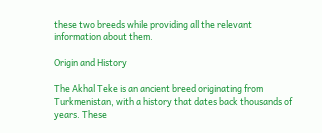these two breeds while providing all the relevant information about them.

Origin and History

The Akhal Teke is an ancient breed originating from Turkmenistan, with a history that dates back thousands of years. These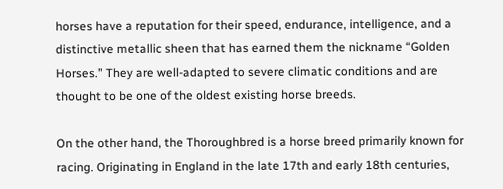horses have a reputation for their speed, endurance, intelligence, and a distinctive metallic sheen that has earned them the nickname “Golden Horses.” They are well-adapted to severe climatic conditions and are thought to be one of the oldest existing horse breeds.

On the other hand, the Thoroughbred is a horse breed primarily known for racing. Originating in England in the late 17th and early 18th centuries,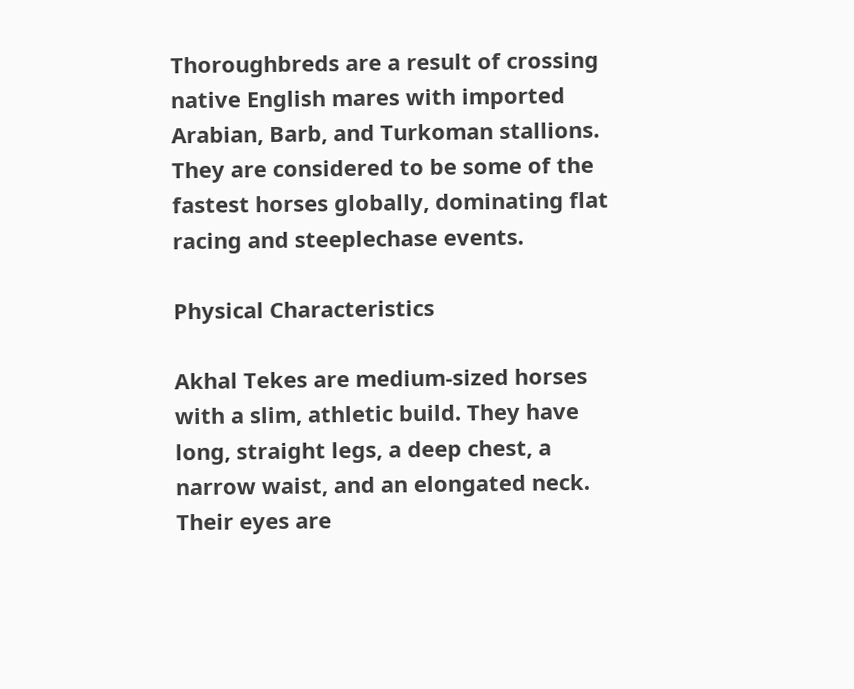Thoroughbreds are a result of crossing native English mares with imported Arabian, Barb, and Turkoman stallions. They are considered to be some of the fastest horses globally, dominating flat racing and steeplechase events.

Physical Characteristics

Akhal Tekes are medium-sized horses with a slim, athletic build. They have long, straight legs, a deep chest, a narrow waist, and an elongated neck. Their eyes are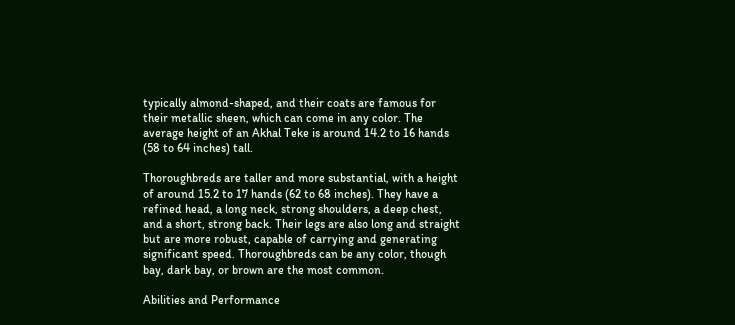typically almond-shaped, and their coats are famous for their metallic sheen, which can come in any color. The average height of an Akhal Teke is around 14.2 to 16 hands (58 to 64 inches) tall.

Thoroughbreds are taller and more substantial, with a height of around 15.2 to 17 hands (62 to 68 inches). They have a refined head, a long neck, strong shoulders, a deep chest, and a short, strong back. Their legs are also long and straight but are more robust, capable of carrying and generating significant speed. Thoroughbreds can be any color, though bay, dark bay, or brown are the most common.

Abilities and Performance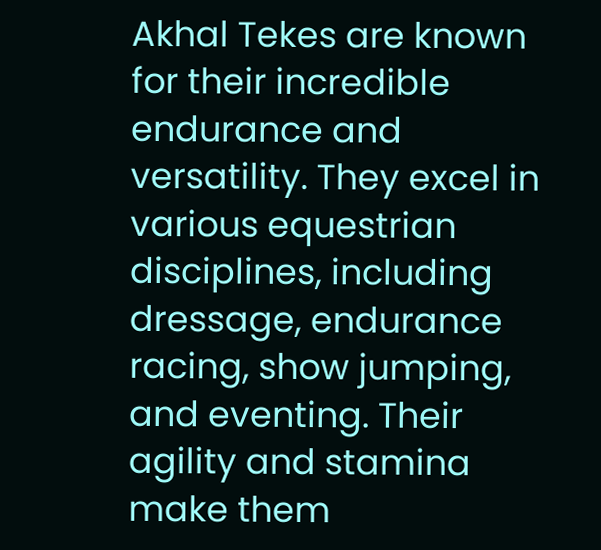Akhal Tekes are known for their incredible endurance and versatility. They excel in various equestrian disciplines, including dressage, endurance racing, show jumping, and eventing. Their agility and stamina make them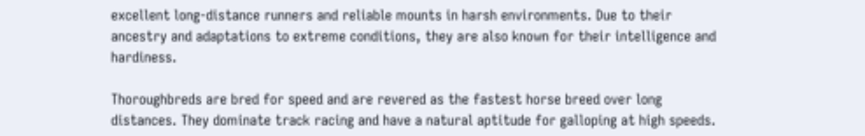excellent long-distance runners and reliable mounts in harsh environments. Due to their ancestry and adaptations to extreme conditions, they are also known for their intelligence and hardiness.

Thoroughbreds are bred for speed and are revered as the fastest horse breed over long distances. They dominate track racing and have a natural aptitude for galloping at high speeds.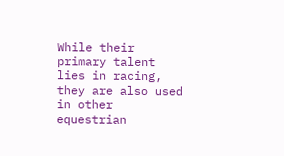While their primary talent lies in racing, they are also used in other equestrian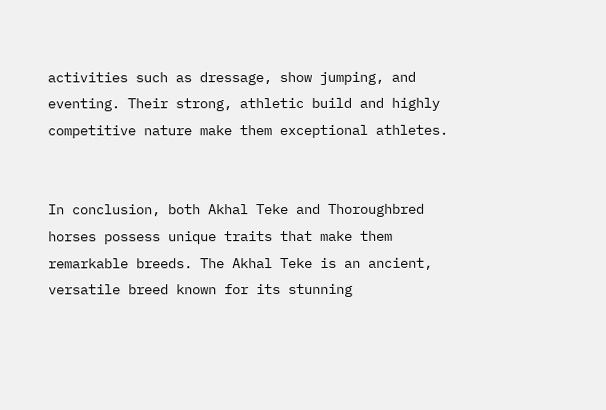activities such as dressage, show jumping, and eventing. Their strong, athletic build and highly competitive nature make them exceptional athletes.


In conclusion, both Akhal Teke and Thoroughbred horses possess unique traits that make them remarkable breeds. The Akhal Teke is an ancient, versatile breed known for its stunning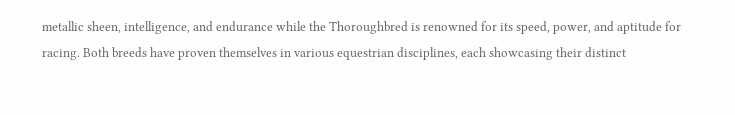metallic sheen, intelligence, and endurance while the Thoroughbred is renowned for its speed, power, and aptitude for racing. Both breeds have proven themselves in various equestrian disciplines, each showcasing their distinct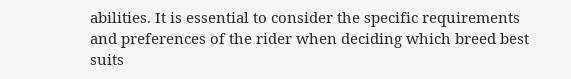abilities. It is essential to consider the specific requirements and preferences of the rider when deciding which breed best suits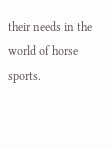their needs in the world of horse sports.